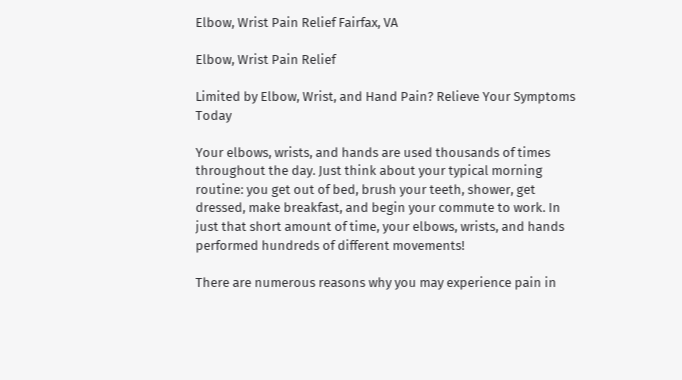Elbow, Wrist Pain Relief Fairfax, VA

Elbow, Wrist Pain Relief

Limited by Elbow, Wrist, and Hand Pain? Relieve Your Symptoms Today

Your elbows, wrists, and hands are used thousands of times throughout the day. Just think about your typical morning routine: you get out of bed, brush your teeth, shower, get dressed, make breakfast, and begin your commute to work. In just that short amount of time, your elbows, wrists, and hands performed hundreds of different movements!

There are numerous reasons why you may experience pain in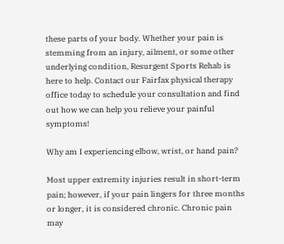these parts of your body. Whether your pain is stemming from an injury, ailment, or some other underlying condition, Resurgent Sports Rehab is here to help. Contact our Fairfax physical therapy office today to schedule your consultation and find out how we can help you relieve your painful symptoms!

Why am I experiencing elbow, wrist, or hand pain?

Most upper extremity injuries result in short-term pain; however, if your pain lingers for three months or longer, it is considered chronic. Chronic pain may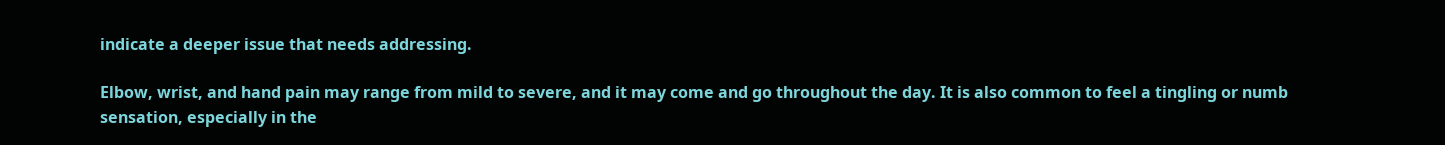indicate a deeper issue that needs addressing.

Elbow, wrist, and hand pain may range from mild to severe, and it may come and go throughout the day. It is also common to feel a tingling or numb sensation, especially in the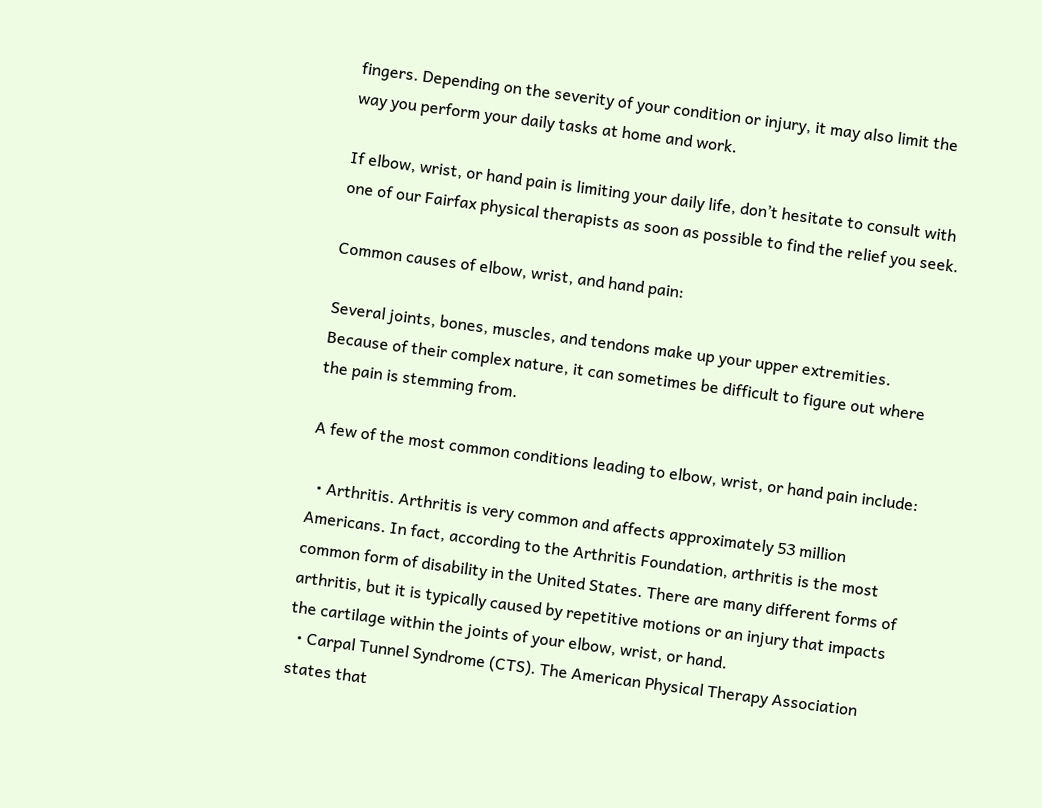fingers. Depending on the severity of your condition or injury, it may also limit the way you perform your daily tasks at home and work.

If elbow, wrist, or hand pain is limiting your daily life, don’t hesitate to consult with one of our Fairfax physical therapists as soon as possible to find the relief you seek.

Common causes of elbow, wrist, and hand pain:

Several joints, bones, muscles, and tendons make up your upper extremities. Because of their complex nature, it can sometimes be difficult to figure out where the pain is stemming from.

A few of the most common conditions leading to elbow, wrist, or hand pain include:

  • Arthritis. Arthritis is very common and affects approximately 53 million Americans. In fact, according to the Arthritis Foundation, arthritis is the most common form of disability in the United States. There are many different forms of arthritis, but it is typically caused by repetitive motions or an injury that impacts the cartilage within the joints of your elbow, wrist, or hand.
  • Carpal Tunnel Syndrome (CTS). The American Physical Therapy Association states that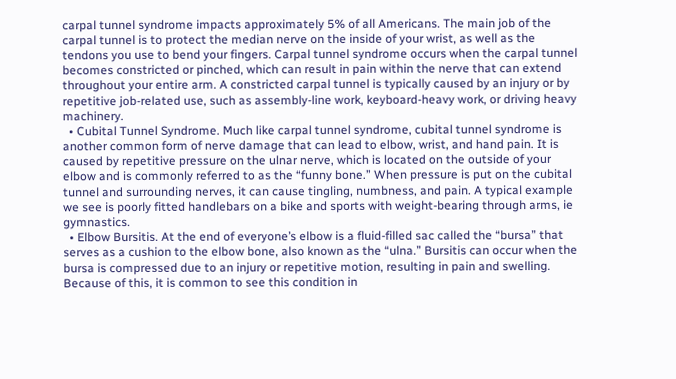carpal tunnel syndrome impacts approximately 5% of all Americans. The main job of the carpal tunnel is to protect the median nerve on the inside of your wrist, as well as the tendons you use to bend your fingers. Carpal tunnel syndrome occurs when the carpal tunnel becomes constricted or pinched, which can result in pain within the nerve that can extend throughout your entire arm. A constricted carpal tunnel is typically caused by an injury or by repetitive job-related use, such as assembly-line work, keyboard-heavy work, or driving heavy machinery.
  • Cubital Tunnel Syndrome. Much like carpal tunnel syndrome, cubital tunnel syndrome is another common form of nerve damage that can lead to elbow, wrist, and hand pain. It is caused by repetitive pressure on the ulnar nerve, which is located on the outside of your elbow and is commonly referred to as the “funny bone.” When pressure is put on the cubital tunnel and surrounding nerves, it can cause tingling, numbness, and pain. A typical example we see is poorly fitted handlebars on a bike and sports with weight-bearing through arms, ie gymnastics.
  • Elbow Bursitis. At the end of everyone’s elbow is a fluid-filled sac called the “bursa” that serves as a cushion to the elbow bone, also known as the “ulna.” Bursitis can occur when the bursa is compressed due to an injury or repetitive motion, resulting in pain and swelling. Because of this, it is common to see this condition in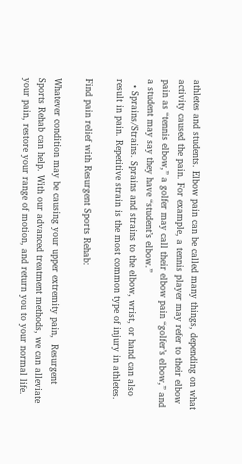athletes and students. Elbow pain can be called many things, depending on what activity caused the pain. For example, a tennis player may refer to their elbow pain as “tennis elbow,” a golfer may call their elbow pain “golfer’s elbow,” and a student may say they have “student’s elbow.”
  • Sprains/Strains. Sprains and strains to the elbow, wrist, or hand can also result in pain. Repetitive strain is the most common type of injury in athletes.

Find pain relief with Resurgent Sports Rehab:

Whatever condition may be causing your upper extremity pain,  Resurgent Sports Rehab can help. With our advanced treatment methods, we can alleviate your pain, restore your range of motion, and return you to your normal life.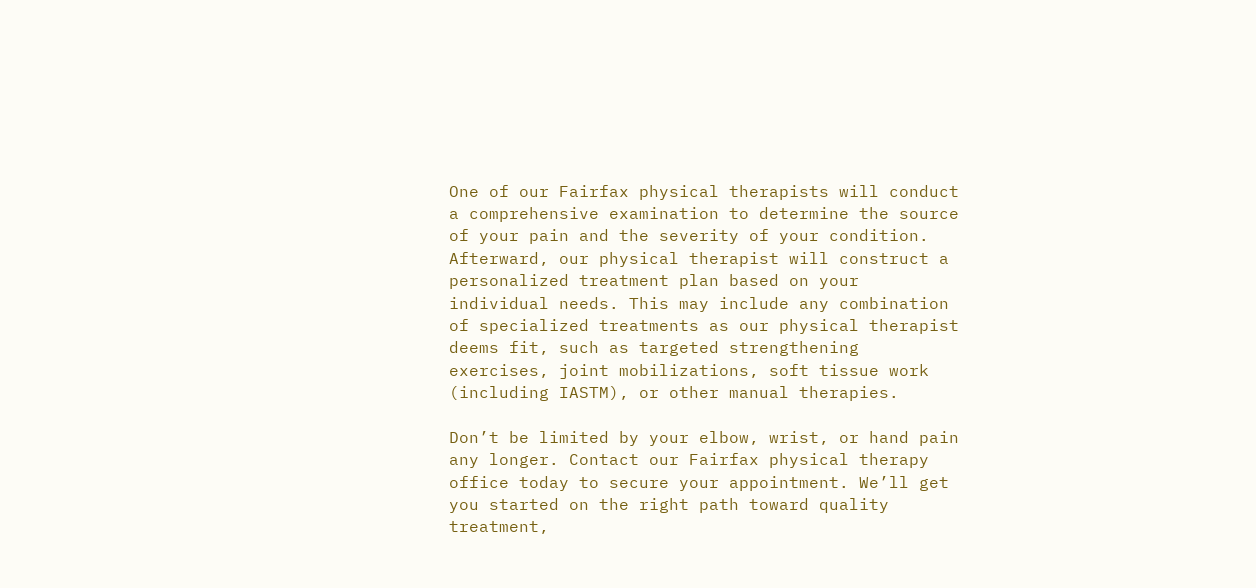One of our Fairfax physical therapists will conduct a comprehensive examination to determine the source of your pain and the severity of your condition. Afterward, our physical therapist will construct a personalized treatment plan based on your individual needs. This may include any combination of specialized treatments as our physical therapist deems fit, such as targeted strengthening exercises, joint mobilizations, soft tissue work (including IASTM), or other manual therapies.

Don’t be limited by your elbow, wrist, or hand pain any longer. Contact our Fairfax physical therapy office today to secure your appointment. We’ll get you started on the right path toward quality treatment,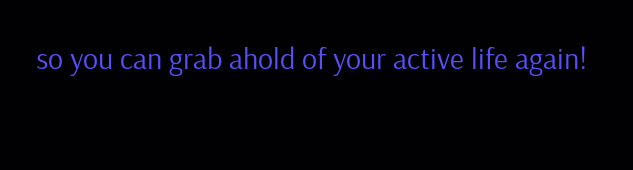so you can grab ahold of your active life again!